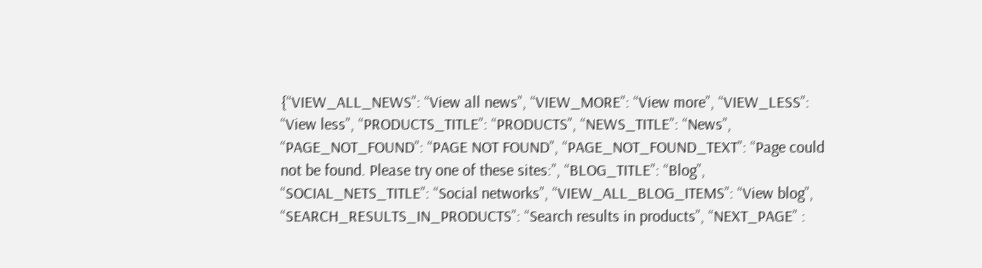{“VIEW_ALL_NEWS”: “View all news”, “VIEW_MORE”: “View more”, “VIEW_LESS”: “View less”, “PRODUCTS_TITLE”: “PRODUCTS”, “NEWS_TITLE”: “News”, “PAGE_NOT_FOUND”: “PAGE NOT FOUND”, “PAGE_NOT_FOUND_TEXT”: “Page could not be found. Please try one of these sites:”, “BLOG_TITLE”: “Blog”, “SOCIAL_NETS_TITLE”: “Social networks”, “VIEW_ALL_BLOG_ITEMS”: “View blog”, “SEARCH_RESULTS_IN_PRODUCTS”: “Search results in products”, “NEXT_PAGE” :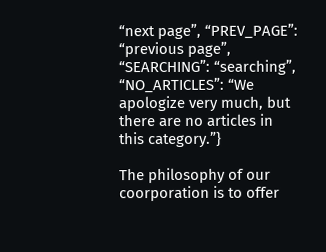“next page”, “PREV_PAGE”: “previous page”, “SEARCHING”: “searching”, “NO_ARTICLES”: “We apologize very much, but there are no articles in this category.”}

The philosophy of our coorporation is to offer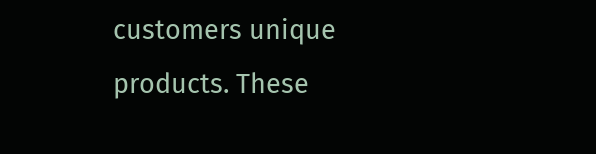customers unique products. These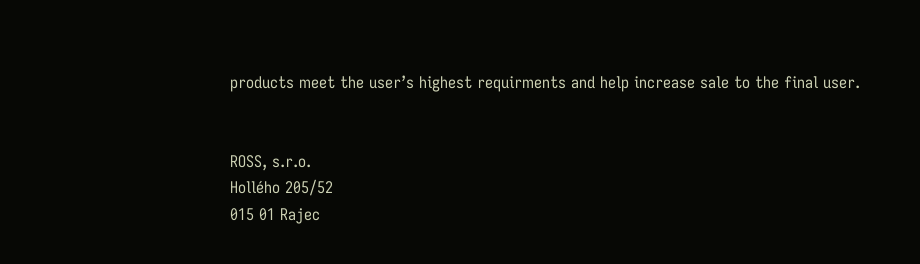products meet the user’s highest requirments and help increase sale to the final user.


ROSS, s.r.o.
Hollého 205/52
015 01 Rajec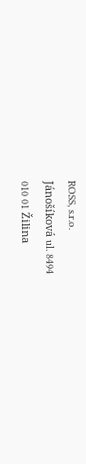ROSS, s.r.o.
Jánošíková ul. 8494
010 01 Žilina